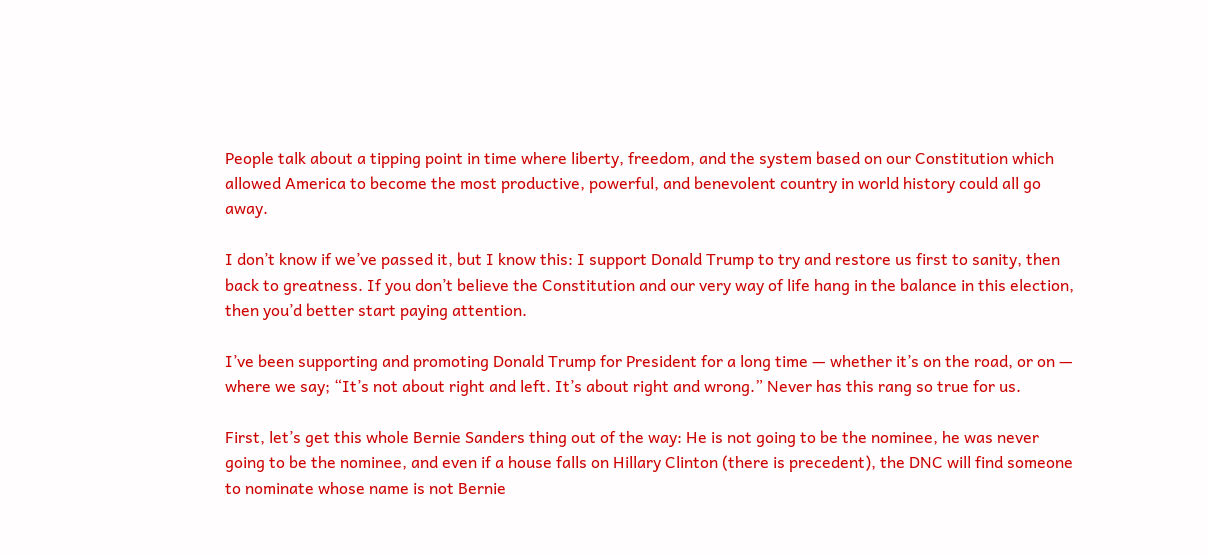People talk about a tipping point in time where liberty, freedom, and the system based on our Constitution which allowed America to become the most productive, powerful, and benevolent country in world history could all go away.

I don’t know if we’ve passed it, but I know this: I support Donald Trump to try and restore us first to sanity, then back to greatness. If you don’t believe the Constitution and our very way of life hang in the balance in this election, then you’d better start paying attention.

I’ve been supporting and promoting Donald Trump for President for a long time — whether it’s on the road, or on — where we say; “It’s not about right and left. It’s about right and wrong.” Never has this rang so true for us.

First, let’s get this whole Bernie Sanders thing out of the way: He is not going to be the nominee, he was never going to be the nominee, and even if a house falls on Hillary Clinton (there is precedent), the DNC will find someone to nominate whose name is not Bernie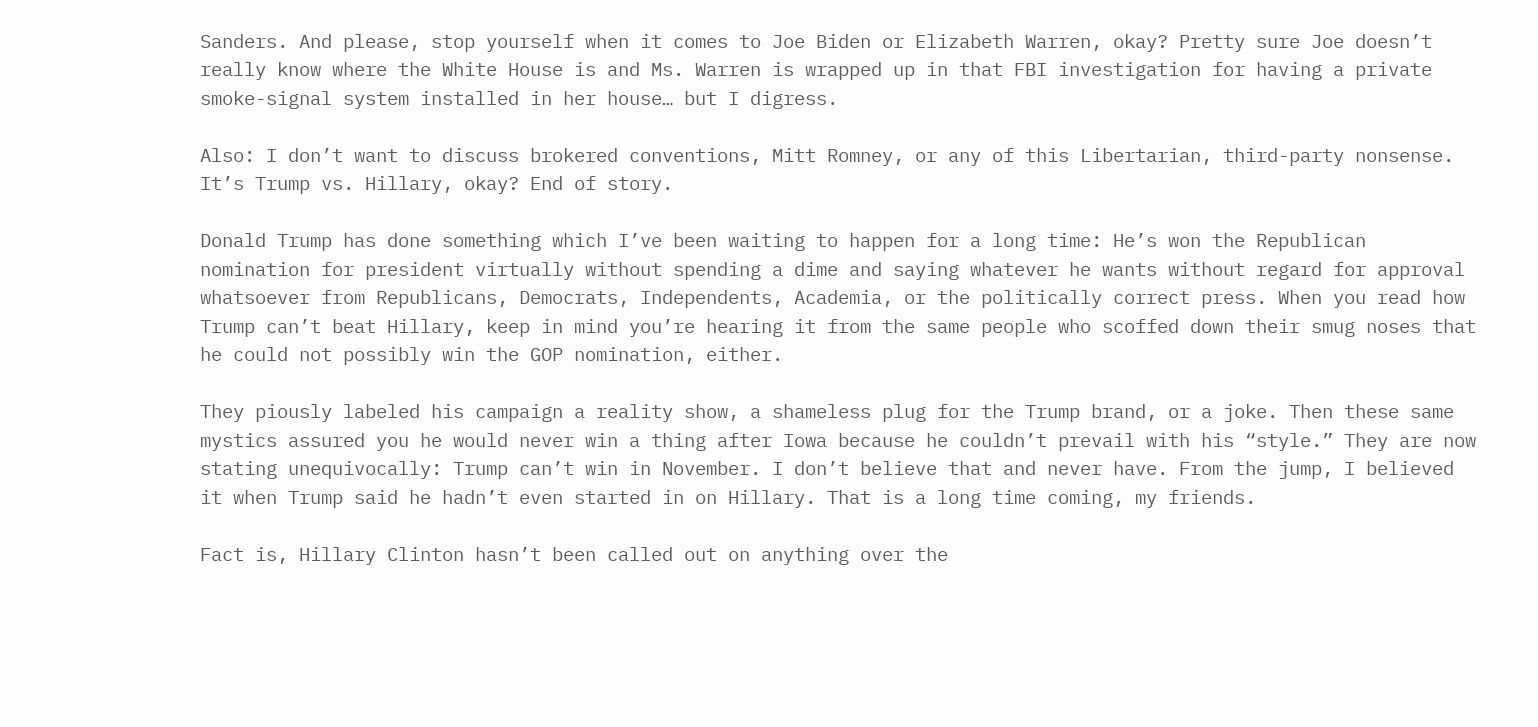Sanders. And please, stop yourself when it comes to Joe Biden or Elizabeth Warren, okay? Pretty sure Joe doesn’t really know where the White House is and Ms. Warren is wrapped up in that FBI investigation for having a private smoke-signal system installed in her house… but I digress.

Also: I don’t want to discuss brokered conventions, Mitt Romney, or any of this Libertarian, third-party nonsense. It’s Trump vs. Hillary, okay? End of story.

Donald Trump has done something which I’ve been waiting to happen for a long time: He’s won the Republican nomination for president virtually without spending a dime and saying whatever he wants without regard for approval whatsoever from Republicans, Democrats, Independents, Academia, or the politically correct press. When you read how Trump can’t beat Hillary, keep in mind you’re hearing it from the same people who scoffed down their smug noses that he could not possibly win the GOP nomination, either.

They piously labeled his campaign a reality show, a shameless plug for the Trump brand, or a joke. Then these same mystics assured you he would never win a thing after Iowa because he couldn’t prevail with his “style.” They are now stating unequivocally: Trump can’t win in November. I don’t believe that and never have. From the jump, I believed it when Trump said he hadn’t even started in on Hillary. That is a long time coming, my friends.

Fact is, Hillary Clinton hasn’t been called out on anything over the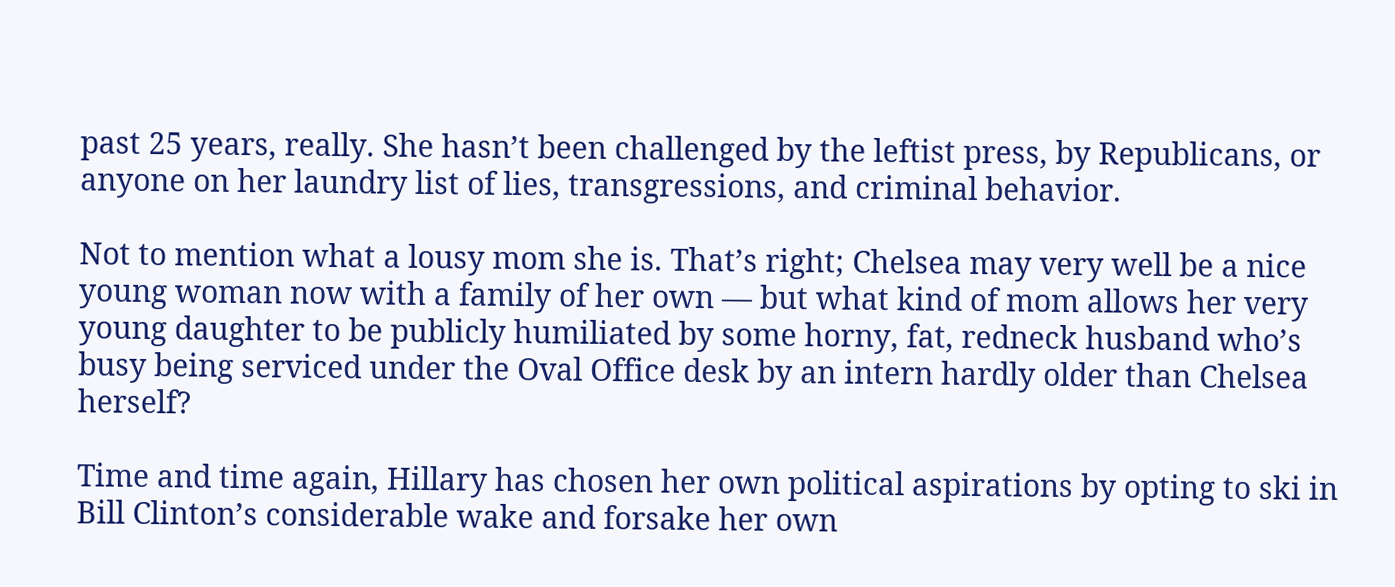past 25 years, really. She hasn’t been challenged by the leftist press, by Republicans, or anyone on her laundry list of lies, transgressions, and criminal behavior.

Not to mention what a lousy mom she is. That’s right; Chelsea may very well be a nice young woman now with a family of her own — but what kind of mom allows her very young daughter to be publicly humiliated by some horny, fat, redneck husband who’s busy being serviced under the Oval Office desk by an intern hardly older than Chelsea herself?

Time and time again, Hillary has chosen her own political aspirations by opting to ski in Bill Clinton’s considerable wake and forsake her own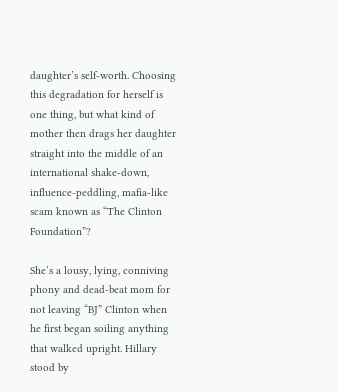daughter’s self-worth. Choosing this degradation for herself is one thing, but what kind of mother then drags her daughter straight into the middle of an international shake-down, influence-peddling, mafia-like scam known as “The Clinton Foundation”?

She’s a lousy, lying, conniving phony and dead-beat mom for not leaving “BJ” Clinton when he first began soiling anything that walked upright. Hillary stood by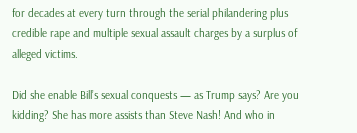for decades at every turn through the serial philandering plus credible rape and multiple sexual assault charges by a surplus of alleged victims.

Did she enable Bill’s sexual conquests — as Trump says? Are you kidding? She has more assists than Steve Nash! And who in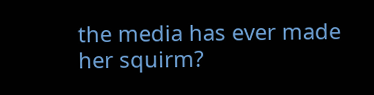the media has ever made her squirm?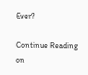Ever?

Continue Reading on